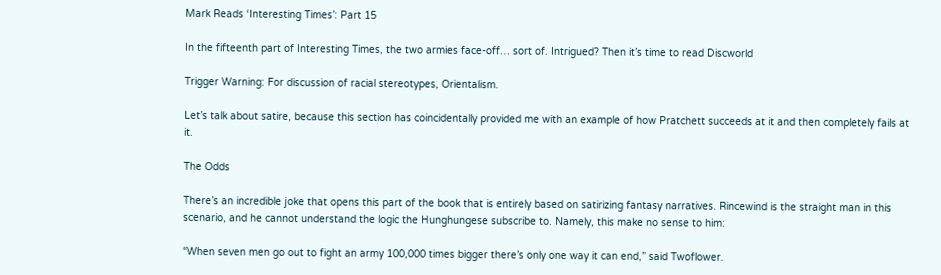Mark Reads ‘Interesting Times’: Part 15

In the fifteenth part of Interesting Times, the two armies face-off… sort of. Intrigued? Then it’s time to read Discworld

Trigger Warning: For discussion of racial stereotypes, Orientalism.

Let’s talk about satire, because this section has coincidentally provided me with an example of how Pratchett succeeds at it and then completely fails at it.

The Odds

There’s an incredible joke that opens this part of the book that is entirely based on satirizing fantasy narratives. Rincewind is the straight man in this scenario, and he cannot understand the logic the Hunghungese subscribe to. Namely, this make no sense to him:

“When seven men go out to fight an army 100,000 times bigger there’s only one way it can end,” said Twoflower.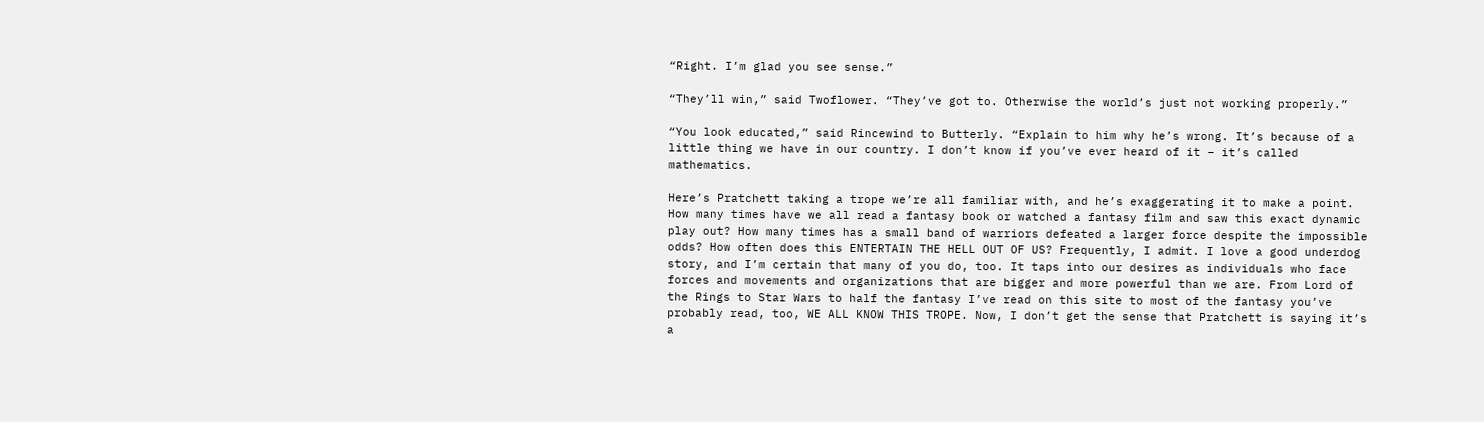“Right. I’m glad you see sense.”

“They’ll win,” said Twoflower. “They’ve got to. Otherwise the world’s just not working properly.”

“You look educated,” said Rincewind to Butterly. “Explain to him why he’s wrong. It’s because of a little thing we have in our country. I don’t know if you’ve ever heard of it – it’s called mathematics.

Here’s Pratchett taking a trope we’re all familiar with, and he’s exaggerating it to make a point. How many times have we all read a fantasy book or watched a fantasy film and saw this exact dynamic play out? How many times has a small band of warriors defeated a larger force despite the impossible odds? How often does this ENTERTAIN THE HELL OUT OF US? Frequently, I admit. I love a good underdog story, and I’m certain that many of you do, too. It taps into our desires as individuals who face forces and movements and organizations that are bigger and more powerful than we are. From Lord of the Rings to Star Wars to half the fantasy I’ve read on this site to most of the fantasy you’ve probably read, too, WE ALL KNOW THIS TROPE. Now, I don’t get the sense that Pratchett is saying it’s a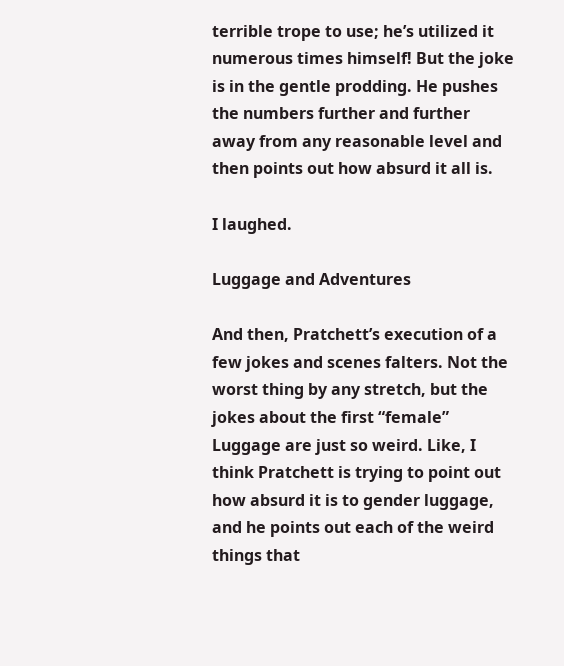terrible trope to use; he’s utilized it numerous times himself! But the joke is in the gentle prodding. He pushes the numbers further and further away from any reasonable level and then points out how absurd it all is.

I laughed.

Luggage and Adventures

And then, Pratchett’s execution of a few jokes and scenes falters. Not the worst thing by any stretch, but the jokes about the first “female” Luggage are just so weird. Like, I think Pratchett is trying to point out how absurd it is to gender luggage, and he points out each of the weird things that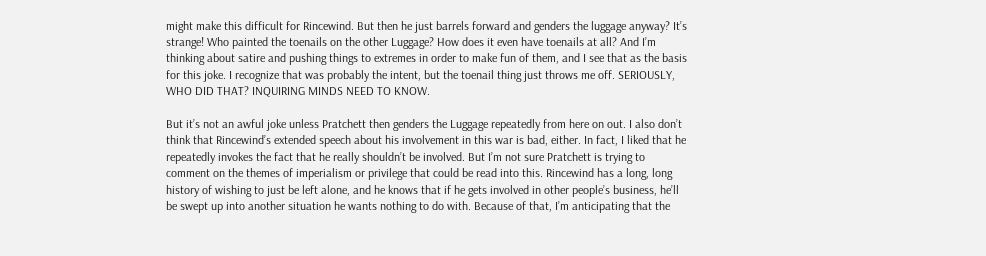might make this difficult for Rincewind. But then he just barrels forward and genders the luggage anyway? It’s strange! Who painted the toenails on the other Luggage? How does it even have toenails at all? And I’m thinking about satire and pushing things to extremes in order to make fun of them, and I see that as the basis for this joke. I recognize that was probably the intent, but the toenail thing just throws me off. SERIOUSLY, WHO DID THAT? INQUIRING MINDS NEED TO KNOW.

But it’s not an awful joke unless Pratchett then genders the Luggage repeatedly from here on out. I also don’t think that Rincewind’s extended speech about his involvement in this war is bad, either. In fact, I liked that he repeatedly invokes the fact that he really shouldn’t be involved. But I’m not sure Pratchett is trying to comment on the themes of imperialism or privilege that could be read into this. Rincewind has a long, long history of wishing to just be left alone, and he knows that if he gets involved in other people’s business, he’ll be swept up into another situation he wants nothing to do with. Because of that, I’m anticipating that the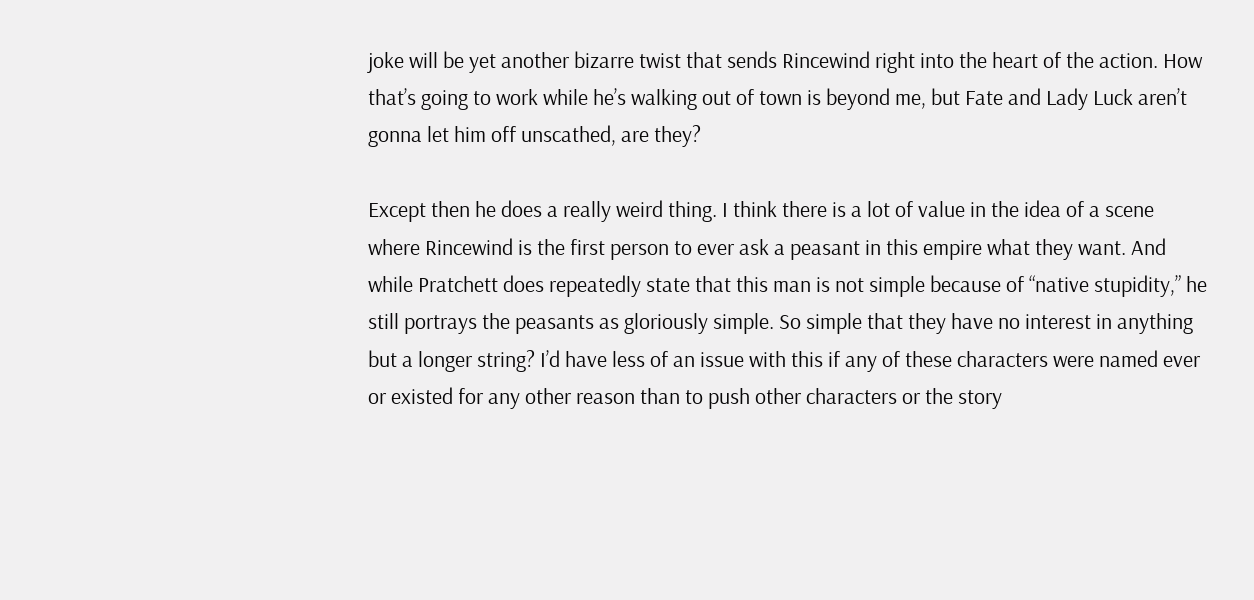joke will be yet another bizarre twist that sends Rincewind right into the heart of the action. How that’s going to work while he’s walking out of town is beyond me, but Fate and Lady Luck aren’t gonna let him off unscathed, are they?

Except then he does a really weird thing. I think there is a lot of value in the idea of a scene where Rincewind is the first person to ever ask a peasant in this empire what they want. And while Pratchett does repeatedly state that this man is not simple because of “native stupidity,” he still portrays the peasants as gloriously simple. So simple that they have no interest in anything but a longer string? I’d have less of an issue with this if any of these characters were named ever or existed for any other reason than to push other characters or the story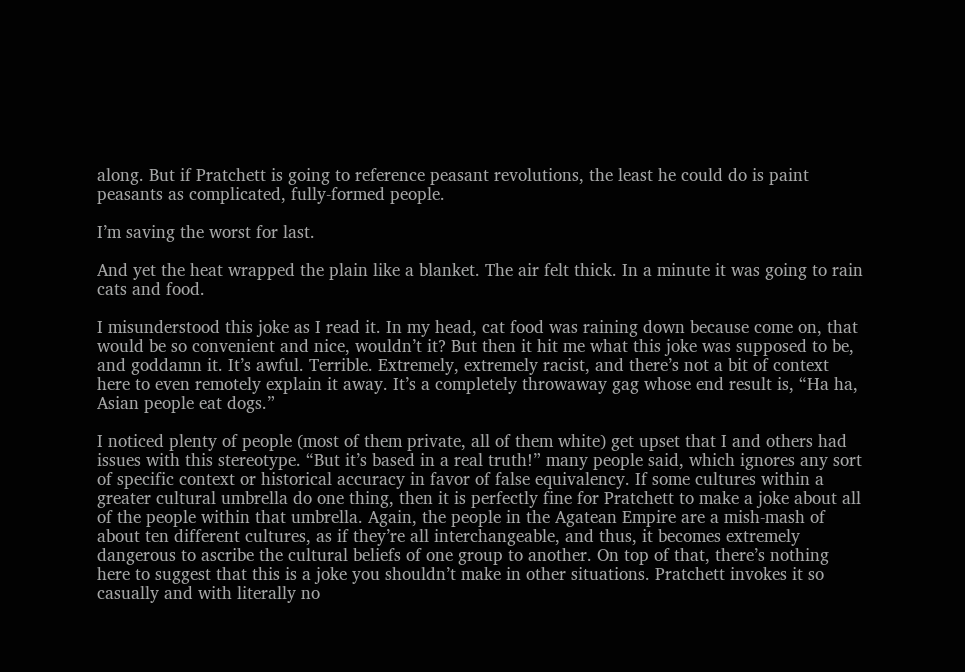along. But if Pratchett is going to reference peasant revolutions, the least he could do is paint peasants as complicated, fully-formed people.

I’m saving the worst for last.

And yet the heat wrapped the plain like a blanket. The air felt thick. In a minute it was going to rain cats and food.

I misunderstood this joke as I read it. In my head, cat food was raining down because come on, that would be so convenient and nice, wouldn’t it? But then it hit me what this joke was supposed to be, and goddamn it. It’s awful. Terrible. Extremely, extremely racist, and there’s not a bit of context here to even remotely explain it away. It’s a completely throwaway gag whose end result is, “Ha ha, Asian people eat dogs.”

I noticed plenty of people (most of them private, all of them white) get upset that I and others had issues with this stereotype. “But it’s based in a real truth!” many people said, which ignores any sort of specific context or historical accuracy in favor of false equivalency. If some cultures within a greater cultural umbrella do one thing, then it is perfectly fine for Pratchett to make a joke about all of the people within that umbrella. Again, the people in the Agatean Empire are a mish-mash of about ten different cultures, as if they’re all interchangeable, and thus, it becomes extremely dangerous to ascribe the cultural beliefs of one group to another. On top of that, there’s nothing here to suggest that this is a joke you shouldn’t make in other situations. Pratchett invokes it so casually and with literally no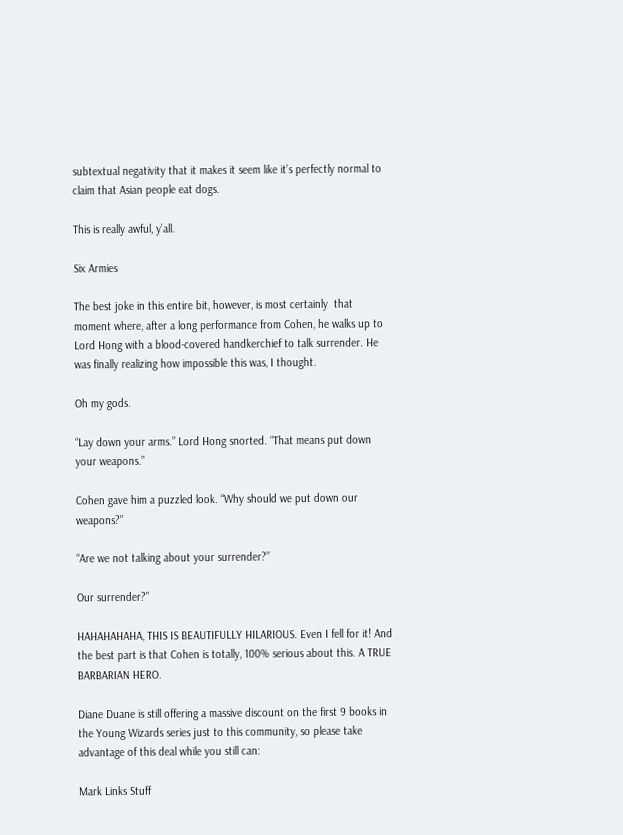subtextual negativity that it makes it seem like it’s perfectly normal to claim that Asian people eat dogs.

This is really awful, y’all.

Six Armies

The best joke in this entire bit, however, is most certainly  that moment where, after a long performance from Cohen, he walks up to Lord Hong with a blood-covered handkerchief to talk surrender. He was finally realizing how impossible this was, I thought.

Oh my gods.

“Lay down your arms.” Lord Hong snorted. “That means put down your weapons.”

Cohen gave him a puzzled look. “Why should we put down our weapons?”

“Are we not talking about your surrender?”

Our surrender?”

HAHAHAHAHA, THIS IS BEAUTIFULLY HILARIOUS. Even I fell for it! And the best part is that Cohen is totally, 100% serious about this. A TRUE BARBARIAN HERO.

Diane Duane is still offering a massive discount on the first 9 books in the Young Wizards series just to this community, so please take advantage of this deal while you still can:

Mark Links Stuff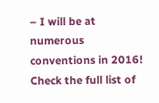– I will be at numerous conventions in 2016! Check the full list of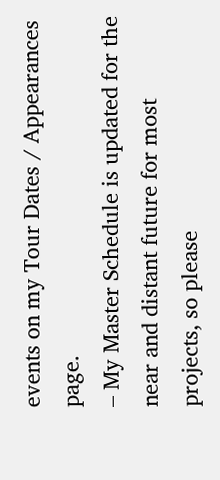events on my Tour Dates / Appearances page.
– My Master Schedule is updated for the near and distant future for most projects, so please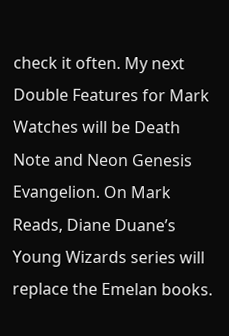check it often. My next Double Features for Mark Watches will be Death Note and Neon Genesis Evangelion. On Mark Reads, Diane Duane’s Young Wizards series will replace the Emelan books.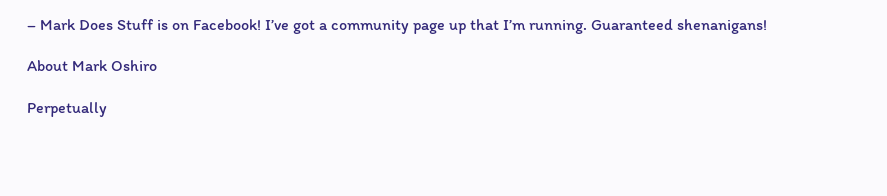– Mark Does Stuff is on Facebook! I’ve got a community page up that I’m running. Guaranteed shenanigans!

About Mark Oshiro

Perpetually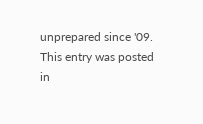unprepared since '09.
This entry was posted in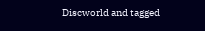Discworld and tagged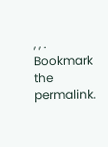, , . Bookmark the permalink.